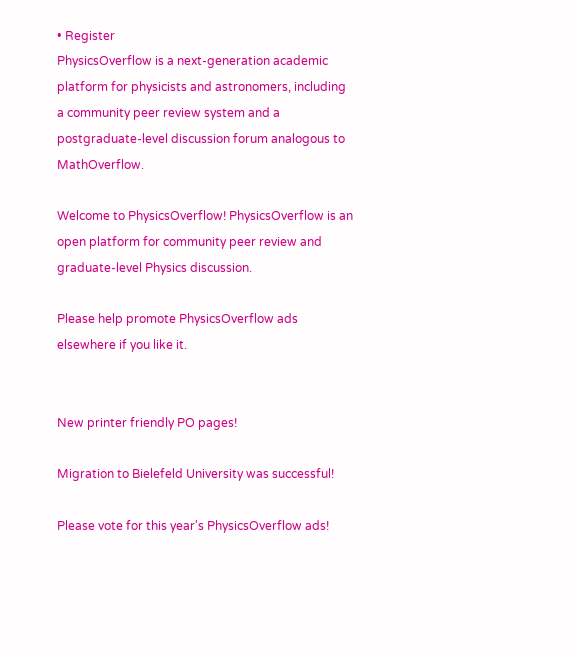• Register
PhysicsOverflow is a next-generation academic platform for physicists and astronomers, including a community peer review system and a postgraduate-level discussion forum analogous to MathOverflow.

Welcome to PhysicsOverflow! PhysicsOverflow is an open platform for community peer review and graduate-level Physics discussion.

Please help promote PhysicsOverflow ads elsewhere if you like it.


New printer friendly PO pages!

Migration to Bielefeld University was successful!

Please vote for this year's PhysicsOverflow ads!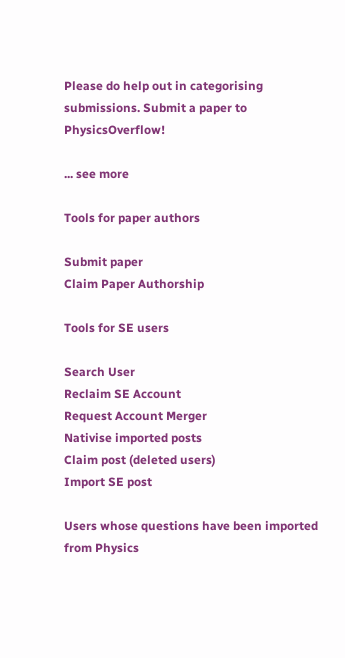Please do help out in categorising submissions. Submit a paper to PhysicsOverflow!

... see more

Tools for paper authors

Submit paper
Claim Paper Authorship

Tools for SE users

Search User
Reclaim SE Account
Request Account Merger
Nativise imported posts
Claim post (deleted users)
Import SE post

Users whose questions have been imported from Physics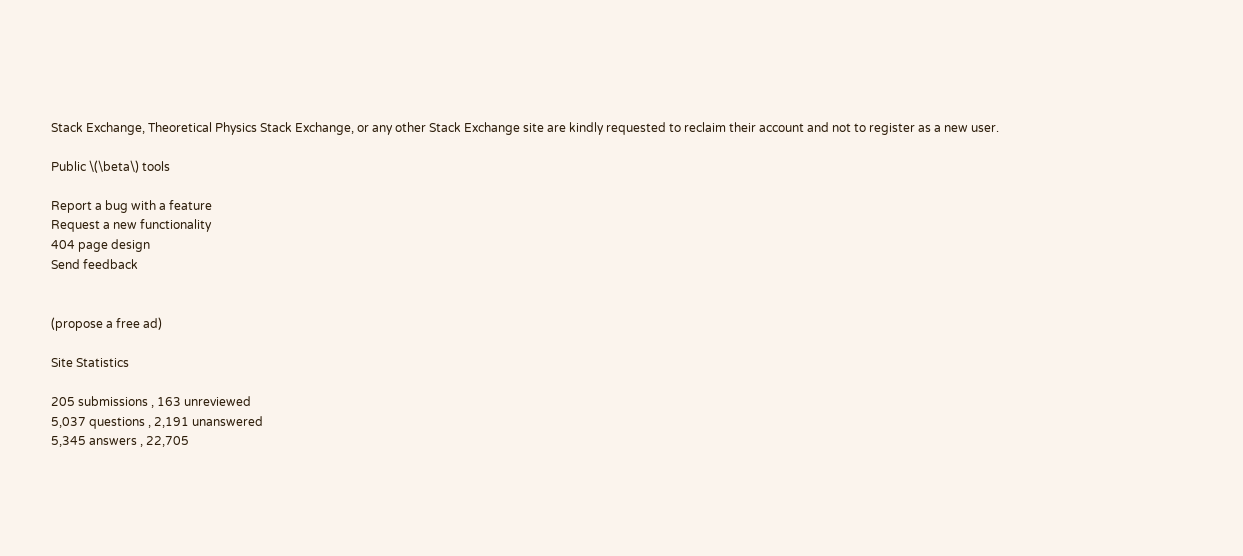Stack Exchange, Theoretical Physics Stack Exchange, or any other Stack Exchange site are kindly requested to reclaim their account and not to register as a new user.

Public \(\beta\) tools

Report a bug with a feature
Request a new functionality
404 page design
Send feedback


(propose a free ad)

Site Statistics

205 submissions , 163 unreviewed
5,037 questions , 2,191 unanswered
5,345 answers , 22,705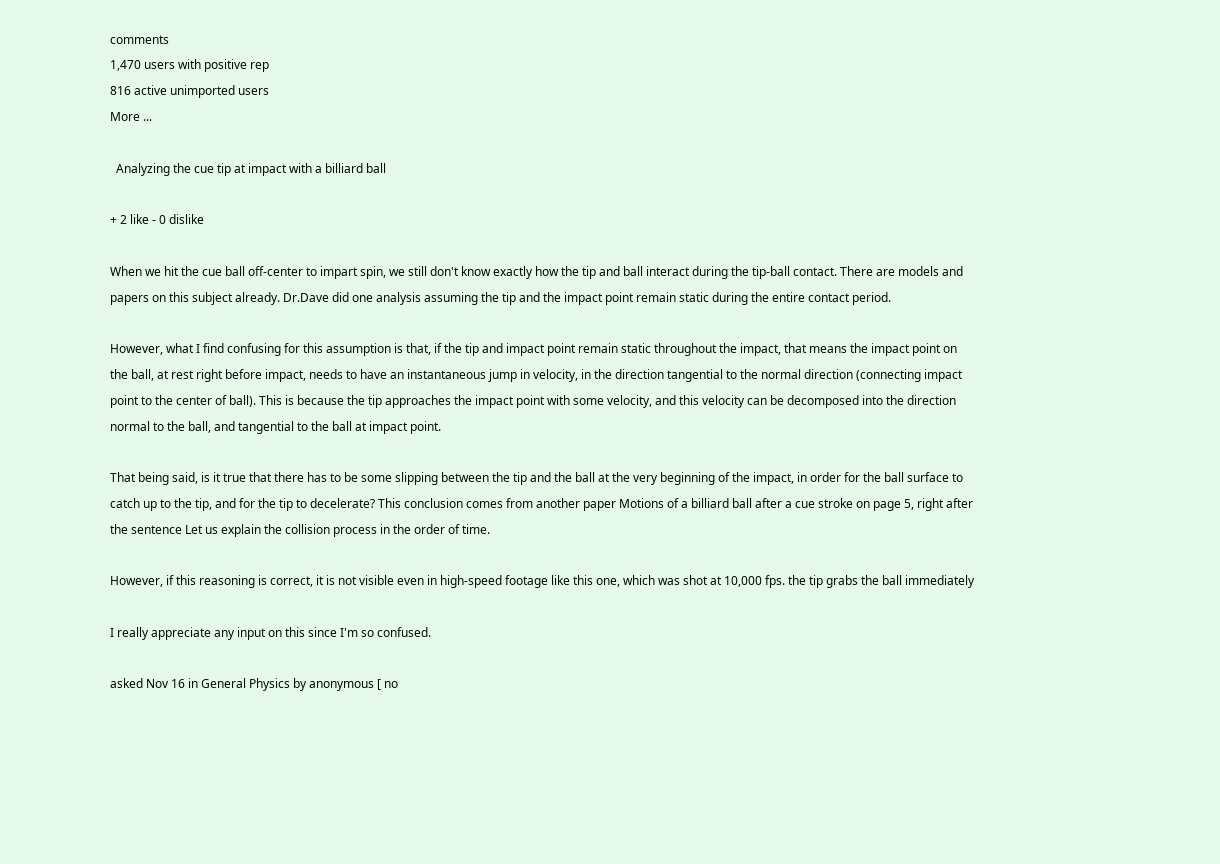comments
1,470 users with positive rep
816 active unimported users
More ...

  Analyzing the cue tip at impact with a billiard ball

+ 2 like - 0 dislike

When we hit the cue ball off-center to impart spin, we still don't know exactly how the tip and ball interact during the tip-ball contact. There are models and papers on this subject already. Dr.Dave did one analysis assuming the tip and the impact point remain static during the entire contact period.

However, what I find confusing for this assumption is that, if the tip and impact point remain static throughout the impact, that means the impact point on the ball, at rest right before impact, needs to have an instantaneous jump in velocity, in the direction tangential to the normal direction (connecting impact point to the center of ball). This is because the tip approaches the impact point with some velocity, and this velocity can be decomposed into the direction normal to the ball, and tangential to the ball at impact point.

That being said, is it true that there has to be some slipping between the tip and the ball at the very beginning of the impact, in order for the ball surface to catch up to the tip, and for the tip to decelerate? This conclusion comes from another paper Motions of a billiard ball after a cue stroke on page 5, right after the sentence Let us explain the collision process in the order of time.

However, if this reasoning is correct, it is not visible even in high-speed footage like this one, which was shot at 10,000 fps. the tip grabs the ball immediately

I really appreciate any input on this since I'm so confused.

asked Nov 16 in General Physics by anonymous [ no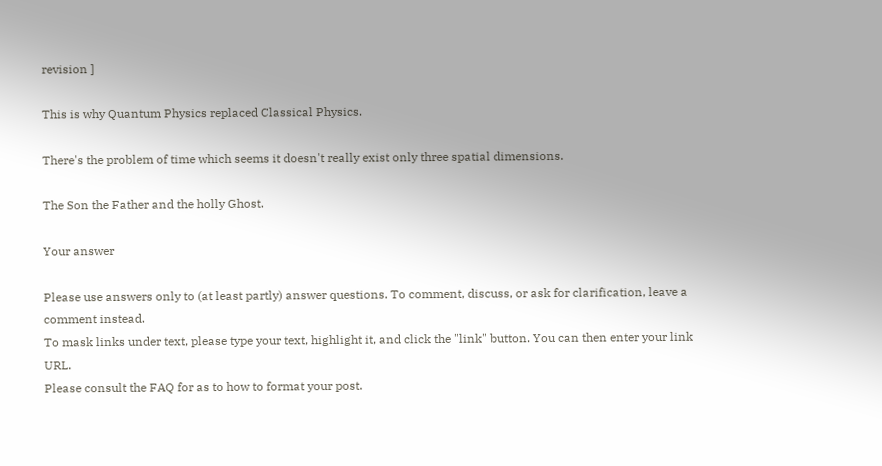revision ]

This is why Quantum Physics replaced Classical Physics.

There's the problem of time which seems it doesn't really exist only three spatial dimensions.

The Son the Father and the holly Ghost.

Your answer

Please use answers only to (at least partly) answer questions. To comment, discuss, or ask for clarification, leave a comment instead.
To mask links under text, please type your text, highlight it, and click the "link" button. You can then enter your link URL.
Please consult the FAQ for as to how to format your post.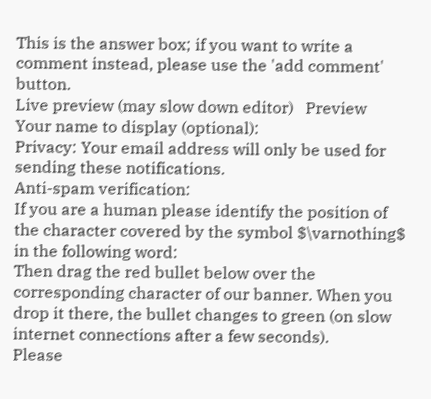This is the answer box; if you want to write a comment instead, please use the 'add comment' button.
Live preview (may slow down editor)   Preview
Your name to display (optional):
Privacy: Your email address will only be used for sending these notifications.
Anti-spam verification:
If you are a human please identify the position of the character covered by the symbol $\varnothing$ in the following word:
Then drag the red bullet below over the corresponding character of our banner. When you drop it there, the bullet changes to green (on slow internet connections after a few seconds).
Please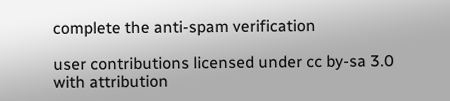complete the anti-spam verification

user contributions licensed under cc by-sa 3.0 with attribution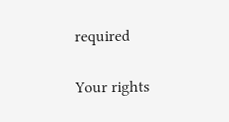required

Your rights